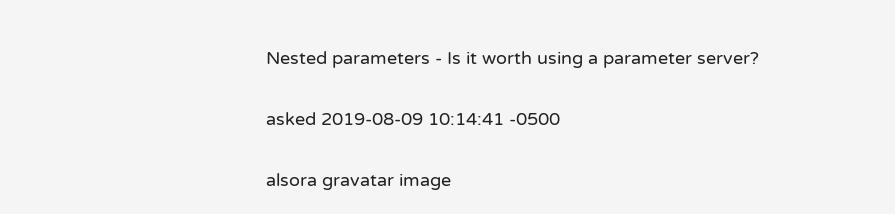Nested parameters - Is it worth using a parameter server?

asked 2019-08-09 10:14:41 -0500

alsora gravatar image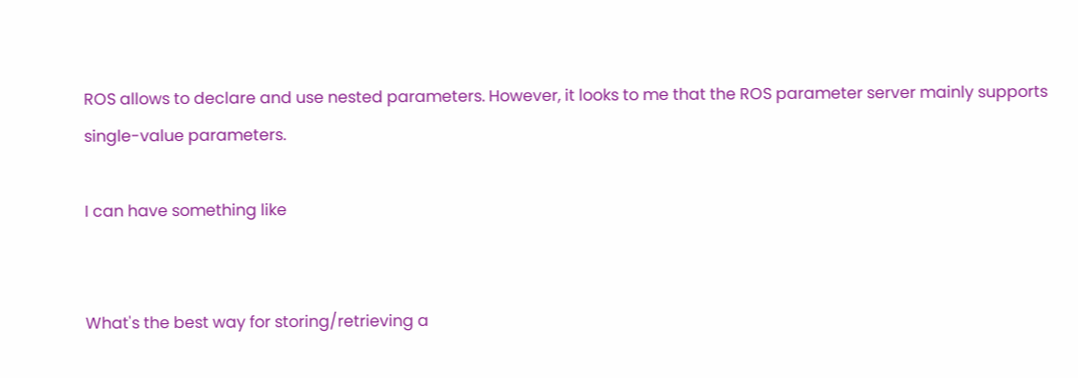ROS allows to declare and use nested parameters. However, it looks to me that the ROS parameter server mainly supports single-value parameters.

I can have something like


What's the best way for storing/retrieving a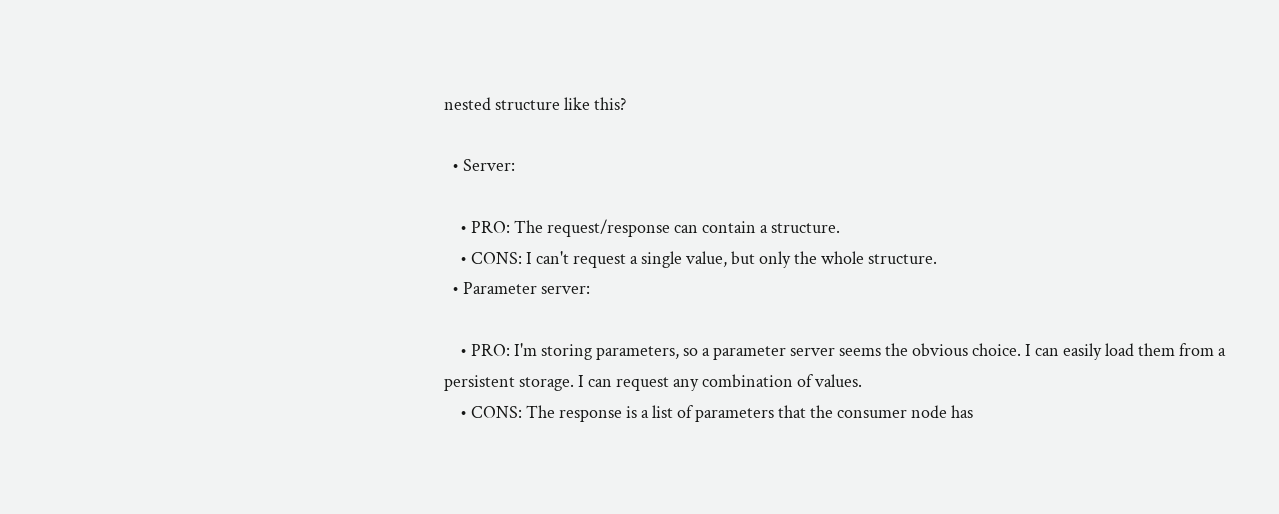nested structure like this?

  • Server:

    • PRO: The request/response can contain a structure.
    • CONS: I can't request a single value, but only the whole structure.
  • Parameter server:

    • PRO: I'm storing parameters, so a parameter server seems the obvious choice. I can easily load them from a persistent storage. I can request any combination of values.
    • CONS: The response is a list of parameters that the consumer node has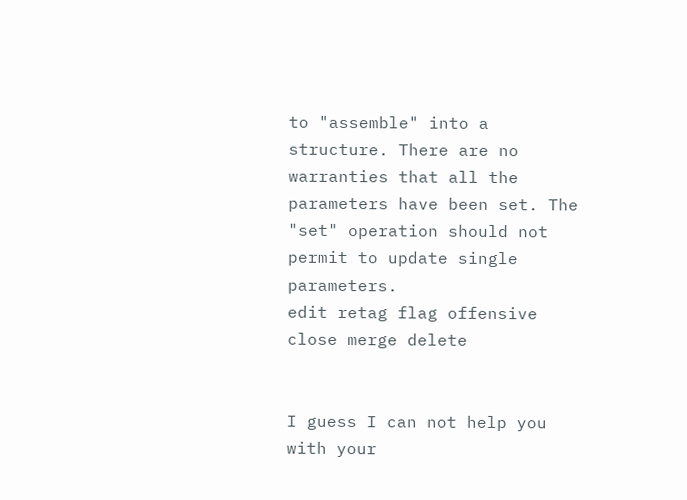to "assemble" into a structure. There are no warranties that all the parameters have been set. The "set" operation should not permit to update single parameters.
edit retag flag offensive close merge delete


I guess I can not help you with your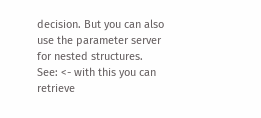decision. But you can also use the parameter server for nested structures. See: <- with this you can retrieve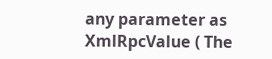any parameter as XmlRpcValue ( The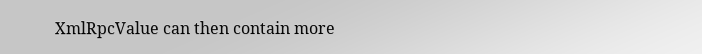XmlRpcValue can then contain more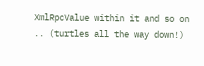XmlRpcValue within it and so on .. (turtles all the way down!)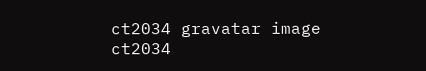ct2034 gravatar image ct2034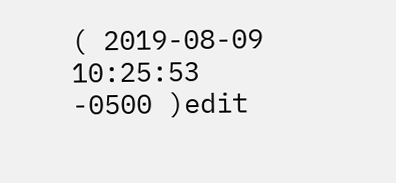( 2019-08-09 10:25:53 -0500 )edit